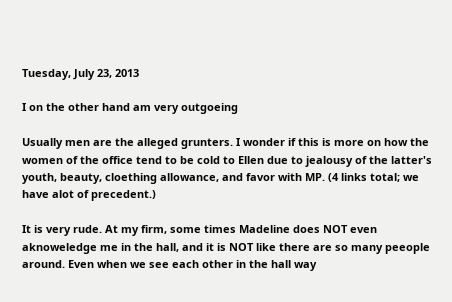Tuesday, July 23, 2013

I on the other hand am very outgoeing

Usually men are the alleged grunters. I wonder if this is more on how the women of the office tend to be cold to Ellen due to jealousy of the latter's youth, beauty, cloething allowance, and favor with MP. (4 links total; we have alot of precedent.)

It is very rude. At my firm, some times Madeline does NOT even aknoweledge me in the hall, and it is NOT like there are so many peeople around. Even when we see each other in the hall way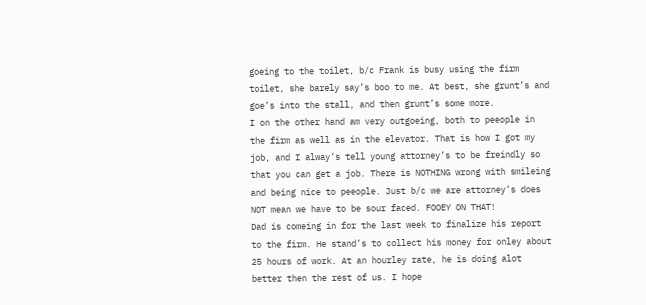goeing to the toilet, b/c Frank is busy using the firm toilet, she barely say’s boo to me. At best, she grunt’s and goe’s into the stall, and then grunt’s some more.
I on the other hand am very outgoeing, both to peeople in the firm as well as in the elevator. That is how I got my job, and I alway’s tell young attorney’s to be freindly so that you can get a job. There is NOTHING wrong with smileing and being nice to peeople. Just b/c we are attorney’s does NOT mean we have to be sour faced. FOOEY ON THAT!
Dad is comeing in for the last week to finalize his report to the firm. He stand’s to collect his money for onley about 25 hours of work. At an hourley rate, he is doing alot better then the rest of us. I hope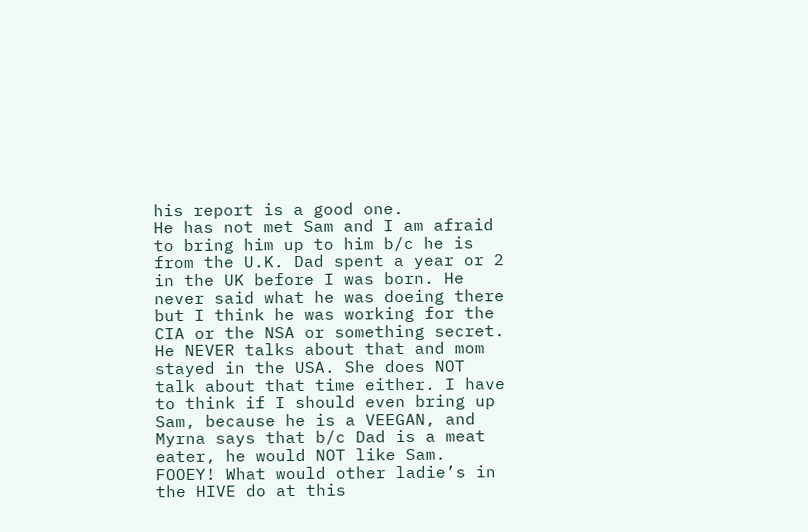his report is a good one.
He has not met Sam and I am afraid to bring him up to him b/c he is from the U.K. Dad spent a year or 2 in the UK before I was born. He never said what he was doeing there but I think he was working for the CIA or the NSA or something secret. He NEVER talks about that and mom stayed in the USA. She does NOT talk about that time either. I have to think if I should even bring up Sam, because he is a VEEGAN, and Myrna says that b/c Dad is a meat eater, he would NOT like Sam. FOOEY! What would other ladie’s in the HIVE do at this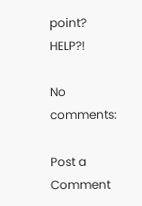point? HELP?!

No comments:

Post a Comment